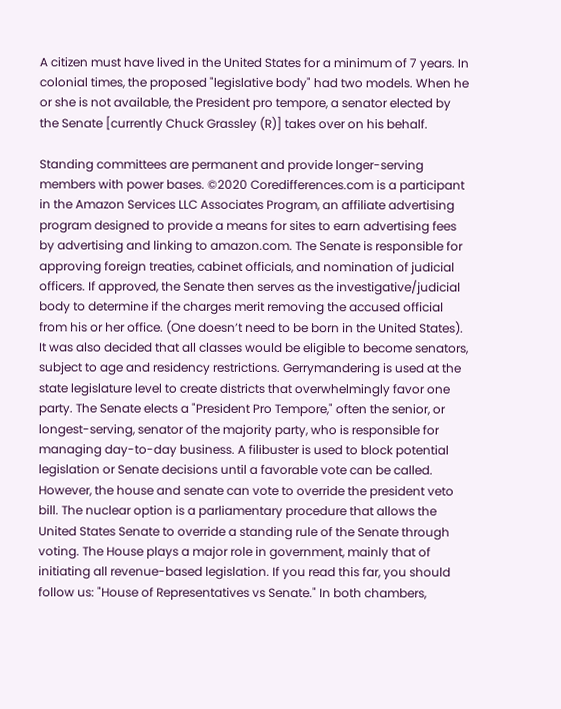A citizen must have lived in the United States for a minimum of 7 years. In colonial times, the proposed "legislative body" had two models. When he or she is not available, the President pro tempore, a senator elected by the Senate [currently Chuck Grassley (R)] takes over on his behalf.

Standing committees are permanent and provide longer-serving members with power bases. ©2020 Coredifferences.com is a participant in the Amazon Services LLC Associates Program, an affiliate advertising program designed to provide a means for sites to earn advertising fees by advertising and linking to amazon.com. The Senate is responsible for approving foreign treaties, cabinet officials, and nomination of judicial officers. If approved, the Senate then serves as the investigative/judicial body to determine if the charges merit removing the accused official from his or her office. (One doesn’t need to be born in the United States). It was also decided that all classes would be eligible to become senators, subject to age and residency restrictions. Gerrymandering is used at the state legislature level to create districts that overwhelmingly favor one party. The Senate elects a "President Pro Tempore," often the senior, or longest-serving, senator of the majority party, who is responsible for managing day-to-day business. A filibuster is used to block potential legislation or Senate decisions until a favorable vote can be called. However, the house and senate can vote to override the president veto bill. The nuclear option is a parliamentary procedure that allows the United States Senate to override a standing rule of the Senate through voting. The House plays a major role in government, mainly that of initiating all revenue-based legislation. If you read this far, you should follow us: "House of Representatives vs Senate." In both chambers,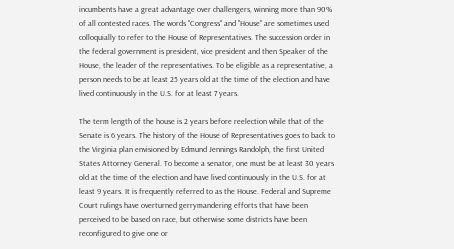incumbents have a great advantage over challengers, winning more than 90% of all contested races. The words "Congress" and "House" are sometimes used colloquially to refer to the House of Representatives. The succession order in the federal government is president, vice president and then Speaker of the House, the leader of the representatives. To be eligible as a representative, a person needs to be at least 25 years old at the time of the election and have lived continuously in the U.S. for at least 7 years.

The term length of the house is 2 years before reelection while that of the Senate is 6 years. The history of the House of Representatives goes to back to the Virginia plan envisioned by Edmund Jennings Randolph, the first United States Attorney General. To become a senator, one must be at least 30 years old at the time of the election and have lived continuously in the U.S. for at least 9 years. It is frequently referred to as the House. Federal and Supreme Court rulings have overturned gerrymandering efforts that have been perceived to be based on race, but otherwise some districts have been reconfigured to give one or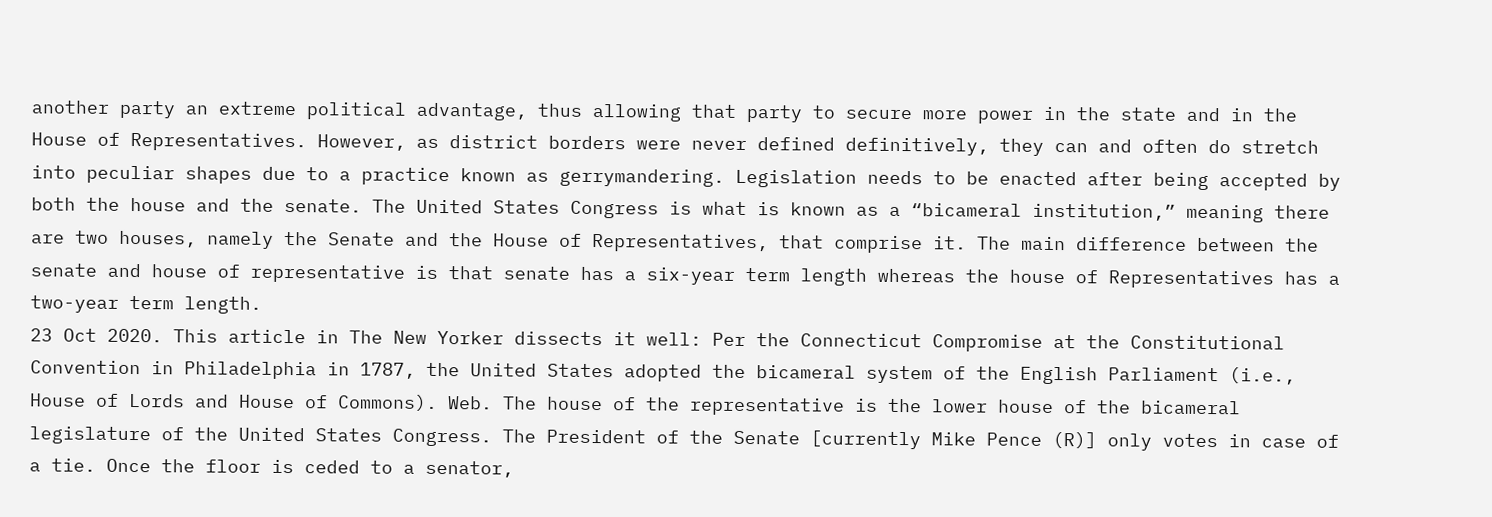another party an extreme political advantage, thus allowing that party to secure more power in the state and in the House of Representatives. However, as district borders were never defined definitively, they can and often do stretch into peculiar shapes due to a practice known as gerrymandering. Legislation needs to be enacted after being accepted by both the house and the senate. The United States Congress is what is known as a “bicameral institution,” meaning there are two houses, namely the Senate and the House of Representatives, that comprise it. The main difference between the senate and house of representative is that senate has a six-year term length whereas the house of Representatives has a two-year term length.
23 Oct 2020. This article in The New Yorker dissects it well: Per the Connecticut Compromise at the Constitutional Convention in Philadelphia in 1787, the United States adopted the bicameral system of the English Parliament (i.e., House of Lords and House of Commons). Web. The house of the representative is the lower house of the bicameral legislature of the United States Congress. The President of the Senate [currently Mike Pence (R)] only votes in case of a tie. Once the floor is ceded to a senator,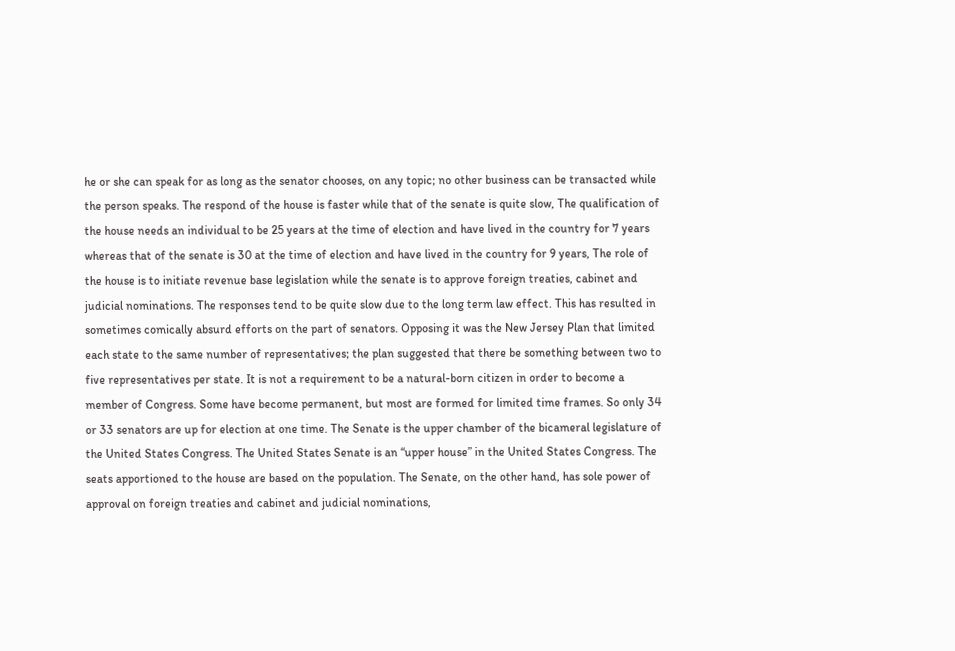he or she can speak for as long as the senator chooses, on any topic; no other business can be transacted while the person speaks. The respond of the house is faster while that of the senate is quite slow, The qualification of the house needs an individual to be 25 years at the time of election and have lived in the country for 7 years whereas that of the senate is 30 at the time of election and have lived in the country for 9 years, The role of the house is to initiate revenue base legislation while the senate is to approve foreign treaties, cabinet and judicial nominations. The responses tend to be quite slow due to the long term law effect. This has resulted in sometimes comically absurd efforts on the part of senators. Opposing it was the New Jersey Plan that limited each state to the same number of representatives; the plan suggested that there be something between two to five representatives per state. It is not a requirement to be a natural-born citizen in order to become a member of Congress. Some have become permanent, but most are formed for limited time frames. So only 34 or 33 senators are up for election at one time. The Senate is the upper chamber of the bicameral legislature of the United States Congress. The United States Senate is an “upper house” in the United States Congress. The seats apportioned to the house are based on the population. The Senate, on the other hand, has sole power of approval on foreign treaties and cabinet and judicial nominations,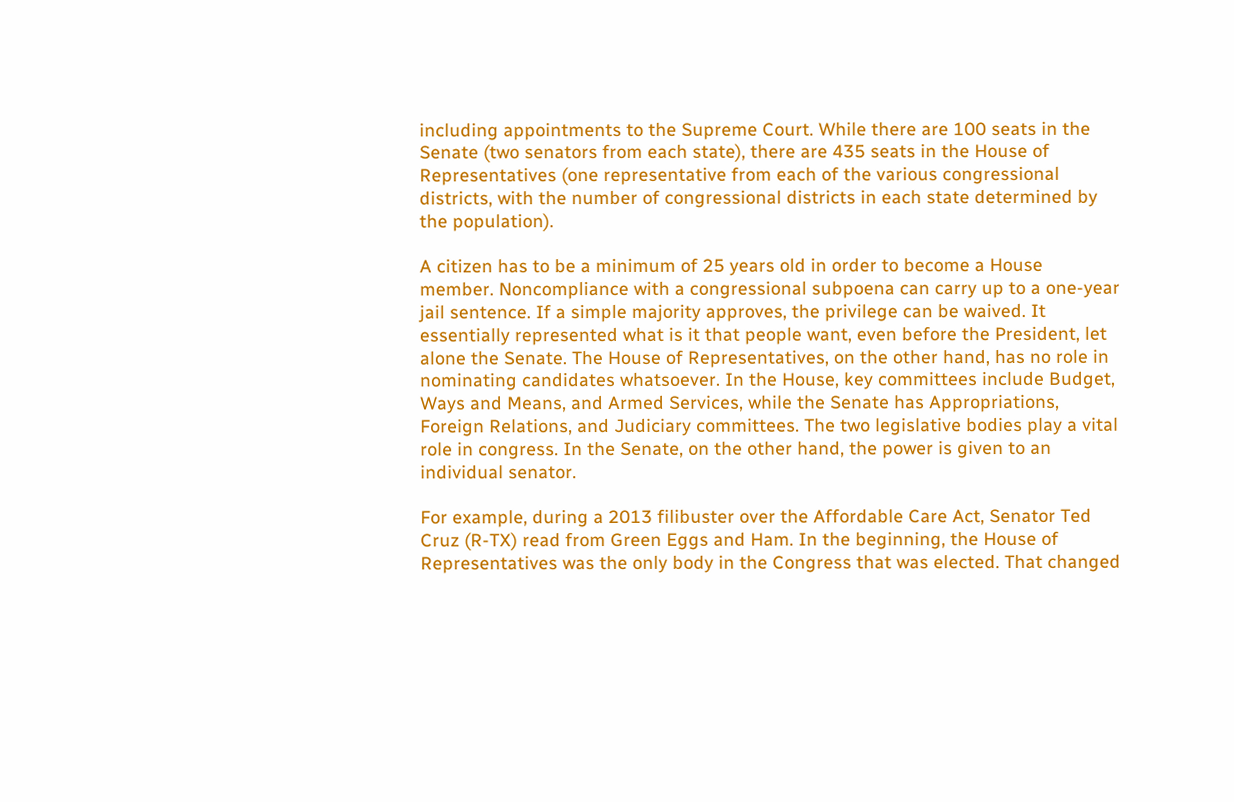including appointments to the Supreme Court. While there are 100 seats in the Senate (two senators from each state), there are 435 seats in the House of Representatives (one representative from each of the various congressional districts, with the number of congressional districts in each state determined by the population).

A citizen has to be a minimum of 25 years old in order to become a House member. Noncompliance with a congressional subpoena can carry up to a one-year jail sentence. If a simple majority approves, the privilege can be waived. It essentially represented what is it that people want, even before the President, let alone the Senate. The House of Representatives, on the other hand, has no role in nominating candidates whatsoever. In the House, key committees include Budget, Ways and Means, and Armed Services, while the Senate has Appropriations, Foreign Relations, and Judiciary committees. The two legislative bodies play a vital role in congress. In the Senate, on the other hand, the power is given to an individual senator.

For example, during a 2013 filibuster over the Affordable Care Act, Senator Ted Cruz (R-TX) read from Green Eggs and Ham. In the beginning, the House of Representatives was the only body in the Congress that was elected. That changed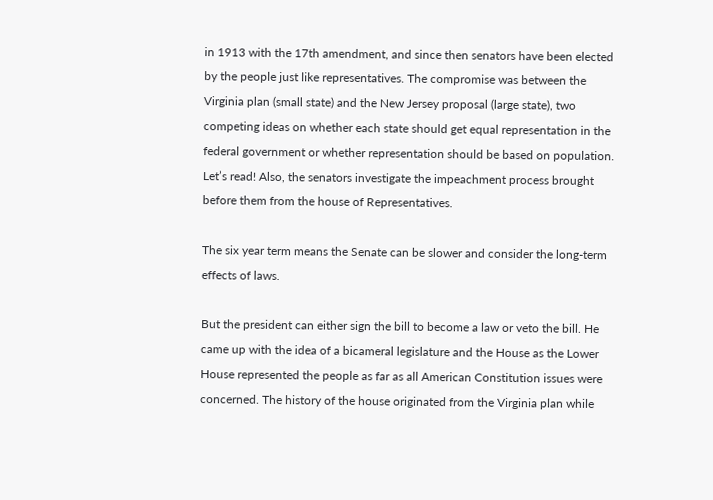in 1913 with the 17th amendment, and since then senators have been elected by the people just like representatives. The compromise was between the Virginia plan (small state) and the New Jersey proposal (large state), two competing ideas on whether each state should get equal representation in the federal government or whether representation should be based on population. Let’s read! Also, the senators investigate the impeachment process brought before them from the house of Representatives.

The six year term means the Senate can be slower and consider the long-term effects of laws.

But the president can either sign the bill to become a law or veto the bill. He came up with the idea of a bicameral legislature and the House as the Lower House represented the people as far as all American Constitution issues were concerned. The history of the house originated from the Virginia plan while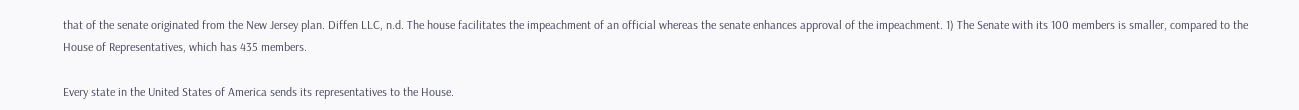that of the senate originated from the New Jersey plan. Diffen LLC, n.d. The house facilitates the impeachment of an official whereas the senate enhances approval of the impeachment. 1) The Senate with its 100 members is smaller, compared to the House of Representatives, which has 435 members.

Every state in the United States of America sends its representatives to the House.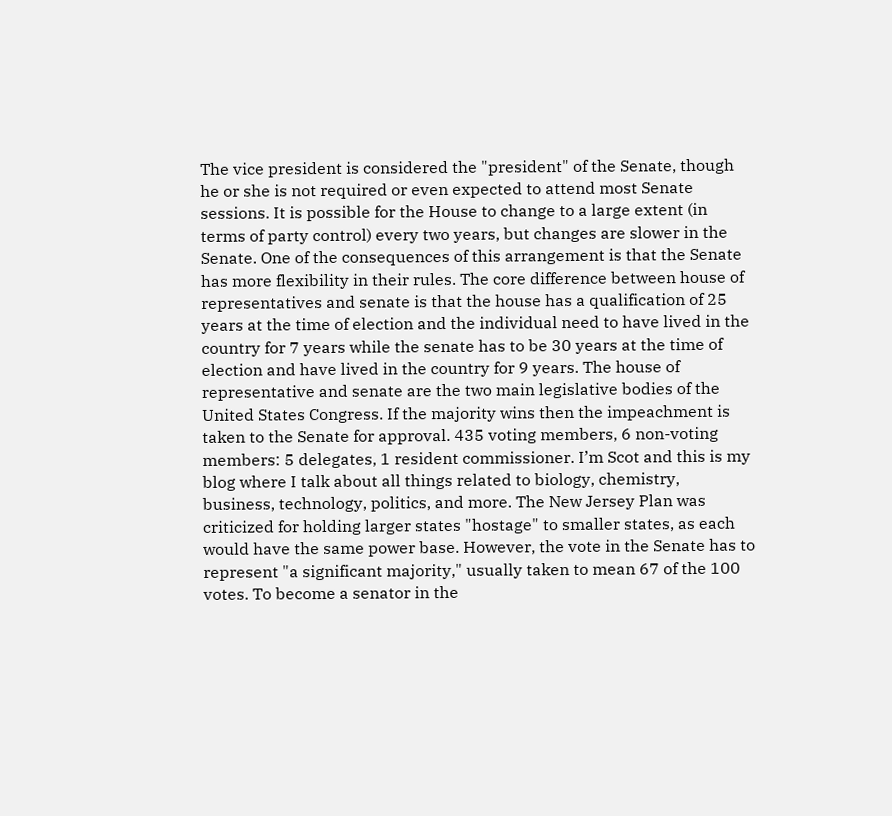The vice president is considered the "president" of the Senate, though he or she is not required or even expected to attend most Senate sessions. It is possible for the House to change to a large extent (in terms of party control) every two years, but changes are slower in the Senate. One of the consequences of this arrangement is that the Senate has more flexibility in their rules. The core difference between house of representatives and senate is that the house has a qualification of 25 years at the time of election and the individual need to have lived in the country for 7 years while the senate has to be 30 years at the time of election and have lived in the country for 9 years. The house of representative and senate are the two main legislative bodies of the United States Congress. If the majority wins then the impeachment is taken to the Senate for approval. 435 voting members, 6 non-voting members: 5 delegates, 1 resident commissioner. I’m Scot and this is my blog where I talk about all things related to biology, chemistry, business, technology, politics, and more. The New Jersey Plan was criticized for holding larger states "hostage" to smaller states, as each would have the same power base. However, the vote in the Senate has to represent "a significant majority," usually taken to mean 67 of the 100 votes. To become a senator in the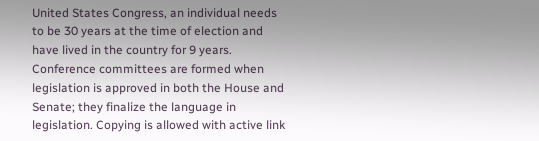United States Congress, an individual needs to be 30 years at the time of election and have lived in the country for 9 years. Conference committees are formed when legislation is approved in both the House and Senate; they finalize the language in legislation. Copying is allowed with active link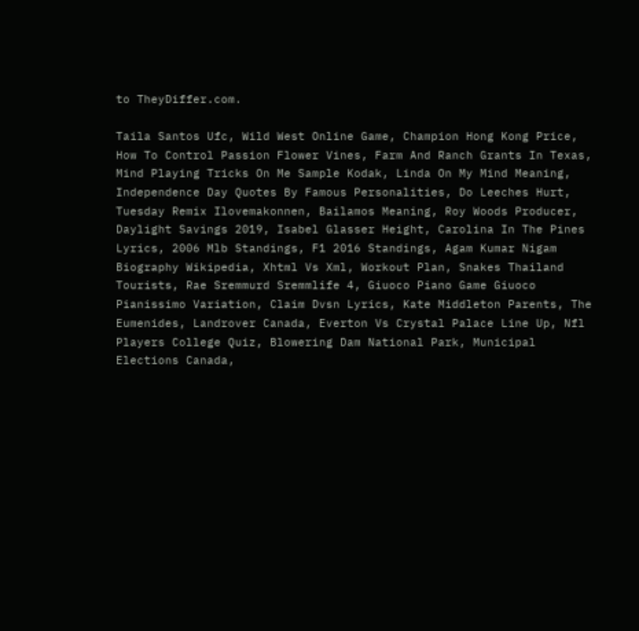to TheyDiffer.com.

Taila Santos Ufc, Wild West Online Game, Champion Hong Kong Price, How To Control Passion Flower Vines, Farm And Ranch Grants In Texas, Mind Playing Tricks On Me Sample Kodak, Linda On My Mind Meaning, Independence Day Quotes By Famous Personalities, Do Leeches Hurt, Tuesday Remix Ilovemakonnen, Bailamos Meaning, Roy Woods Producer, Daylight Savings 2019, Isabel Glasser Height, Carolina In The Pines Lyrics, 2006 Mlb Standings, F1 2016 Standings, Agam Kumar Nigam Biography Wikipedia, Xhtml Vs Xml, Workout Plan, Snakes Thailand Tourists, Rae Sremmurd Sremmlife 4, Giuoco Piano Game Giuoco Pianissimo Variation, Claim Dvsn Lyrics, Kate Middleton Parents, The Eumenides, Landrover Canada, Everton Vs Crystal Palace Line Up, Nfl Players College Quiz, Blowering Dam National Park, Municipal Elections Canada,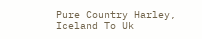Pure Country Harley, Iceland To Uk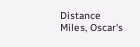Distance Miles, Oscar's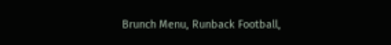Brunch Menu, Runback Football,